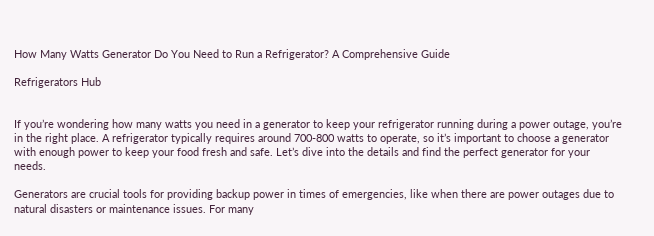How Many Watts Generator Do You Need to Run a Refrigerator? A Comprehensive Guide

Refrigerators Hub


If you’re wondering how many watts you need in a generator to keep your refrigerator running during a power outage, you’re in the right place. A refrigerator typically requires around 700-800 watts to operate, so it’s important to choose a generator with enough power to keep your food fresh and safe. Let’s dive into the details and find the perfect generator for your needs.

Generators are crucial tools for providing backup power in times of emergencies, like when there are power outages due to natural disasters or maintenance issues. For many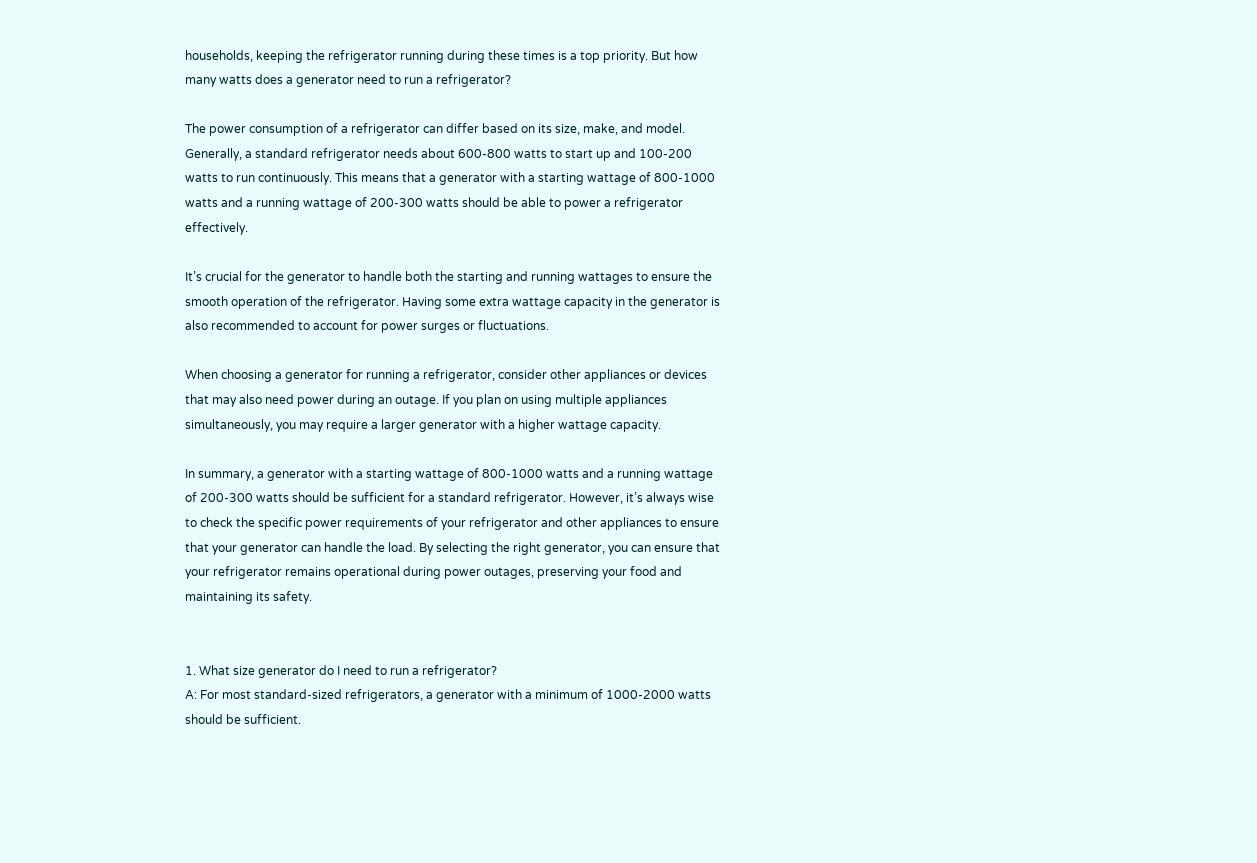households, keeping the refrigerator running during these times is a top priority. But how many watts does a generator need to run a refrigerator?

The power consumption of a refrigerator can differ based on its size, make, and model. Generally, a standard refrigerator needs about 600-800 watts to start up and 100-200 watts to run continuously. This means that a generator with a starting wattage of 800-1000 watts and a running wattage of 200-300 watts should be able to power a refrigerator effectively.

It’s crucial for the generator to handle both the starting and running wattages to ensure the smooth operation of the refrigerator. Having some extra wattage capacity in the generator is also recommended to account for power surges or fluctuations.

When choosing a generator for running a refrigerator, consider other appliances or devices that may also need power during an outage. If you plan on using multiple appliances simultaneously, you may require a larger generator with a higher wattage capacity.

In summary, a generator with a starting wattage of 800-1000 watts and a running wattage of 200-300 watts should be sufficient for a standard refrigerator. However, it’s always wise to check the specific power requirements of your refrigerator and other appliances to ensure that your generator can handle the load. By selecting the right generator, you can ensure that your refrigerator remains operational during power outages, preserving your food and maintaining its safety.


1. What size generator do I need to run a refrigerator?
A: For most standard-sized refrigerators, a generator with a minimum of 1000-2000 watts should be sufficient.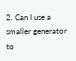2. Can I use a smaller generator to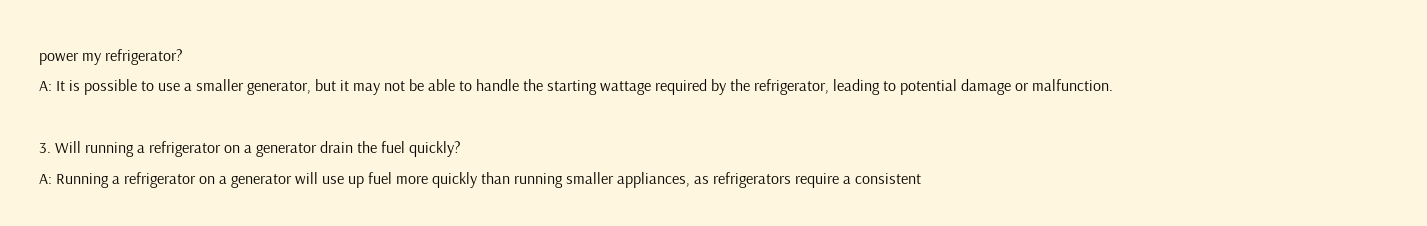power my refrigerator?
A: It is possible to use a smaller generator, but it may not be able to handle the starting wattage required by the refrigerator, leading to potential damage or malfunction.

3. Will running a refrigerator on a generator drain the fuel quickly?
A: Running a refrigerator on a generator will use up fuel more quickly than running smaller appliances, as refrigerators require a consistent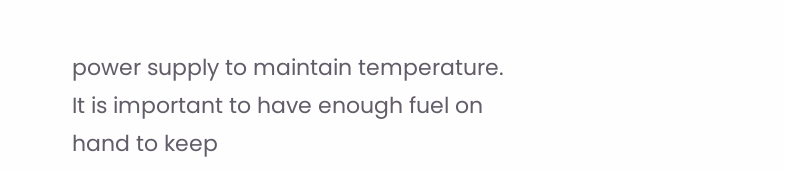power supply to maintain temperature. It is important to have enough fuel on hand to keep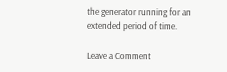the generator running for an extended period of time.

Leave a Comment